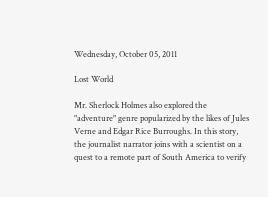Wednesday, October 05, 2011

Lost World

Mr. Sherlock Holmes also explored the "adventure" genre popularized by the likes of Jules Verne and Edgar Rice Burroughs. In this story, the journalist narrator joins with a scientist on a quest to a remote part of South America to verify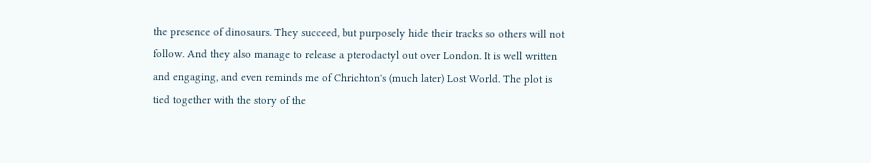the presence of dinosaurs. They succeed, but purposely hide their tracks so others will not follow. And they also manage to release a pterodactyl out over London. It is well written and engaging, and even reminds me of Chrichton's (much later) Lost World. The plot is tied together with the story of the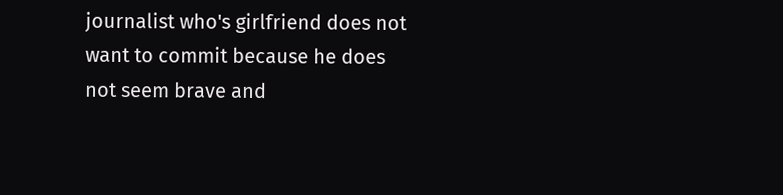journalist who's girlfriend does not want to commit because he does not seem brave and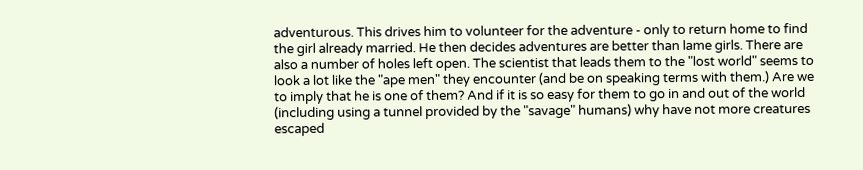adventurous. This drives him to volunteer for the adventure - only to return home to find the girl already married. He then decides adventures are better than lame girls. There are also a number of holes left open. The scientist that leads them to the "lost world" seems to look a lot like the "ape men" they encounter (and be on speaking terms with them.) Are we to imply that he is one of them? And if it is so easy for them to go in and out of the world (including using a tunnel provided by the "savage" humans) why have not more creatures escaped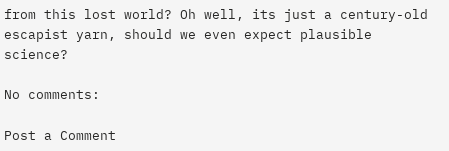from this lost world? Oh well, its just a century-old escapist yarn, should we even expect plausible science?

No comments:

Post a Comment